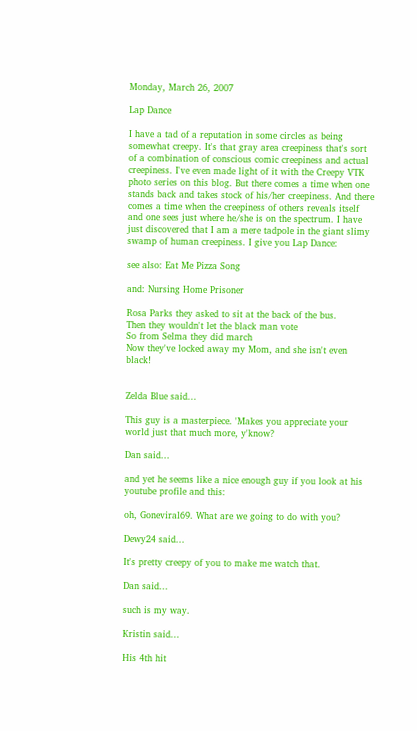Monday, March 26, 2007

Lap Dance

I have a tad of a reputation in some circles as being somewhat creepy. It's that gray area creepiness that's sort of a combination of conscious comic creepiness and actual creepiness. I've even made light of it with the Creepy VTK photo series on this blog. But there comes a time when one stands back and takes stock of his/her creepiness. And there comes a time when the creepiness of others reveals itself and one sees just where he/she is on the spectrum. I have just discovered that I am a mere tadpole in the giant slimy swamp of human creepiness. I give you Lap Dance:

see also: Eat Me Pizza Song

and: Nursing Home Prisoner

Rosa Parks they asked to sit at the back of the bus.
Then they wouldn't let the black man vote
So from Selma they did march
Now they've locked away my Mom, and she isn't even black!


Zelda Blue said...

This guy is a masterpiece. 'Makes you appreciate your world just that much more, y'know?

Dan said...

and yet he seems like a nice enough guy if you look at his youtube profile and this:

oh, Goneviral69. What are we going to do with you?

Dewy24 said...

It's pretty creepy of you to make me watch that.

Dan said...

such is my way.

Kristin said...

His 4th hit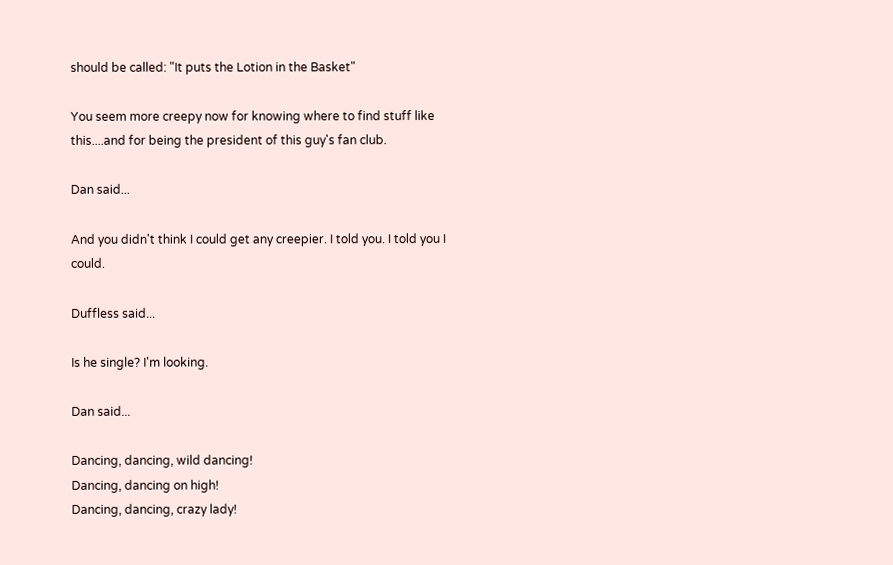should be called: "It puts the Lotion in the Basket"

You seem more creepy now for knowing where to find stuff like this....and for being the president of this guy's fan club.

Dan said...

And you didn't think I could get any creepier. I told you. I told you I could.

Duffless said...

Is he single? I'm looking.

Dan said...

Dancing, dancing, wild dancing!
Dancing, dancing on high!
Dancing, dancing, crazy lady!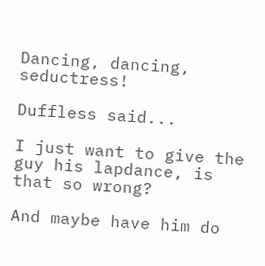Dancing, dancing, seductress!

Duffless said...

I just want to give the guy his lapdance, is that so wrong?

And maybe have him do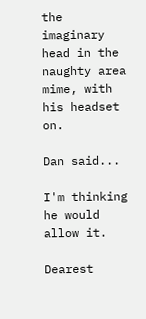the imaginary head in the naughty area mime, with his headset on.

Dan said...

I'm thinking he would allow it.

Dearest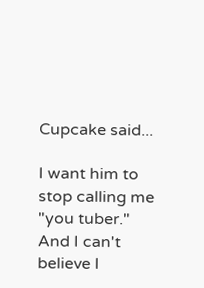Cupcake said...

I want him to stop calling me "you tuber." And I can't believe I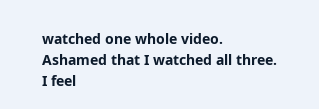watched one whole video. Ashamed that I watched all three. I feel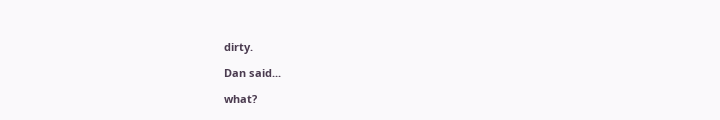dirty.

Dan said...

what?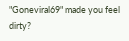"Goneviral69" made you feel dirty?